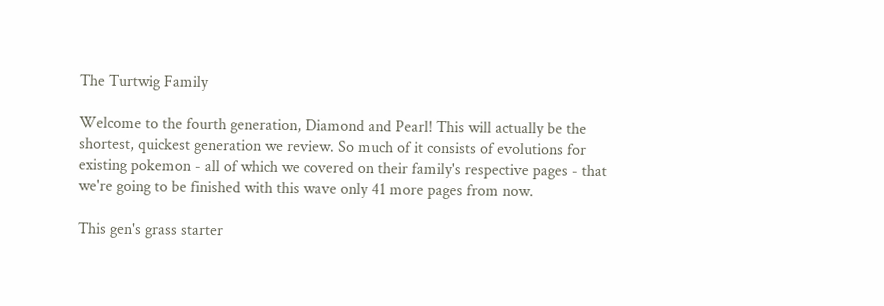The Turtwig Family

Welcome to the fourth generation, Diamond and Pearl! This will actually be the shortest, quickest generation we review. So much of it consists of evolutions for existing pokemon - all of which we covered on their family's respective pages - that we're going to be finished with this wave only 41 more pages from now.

This gen's grass starter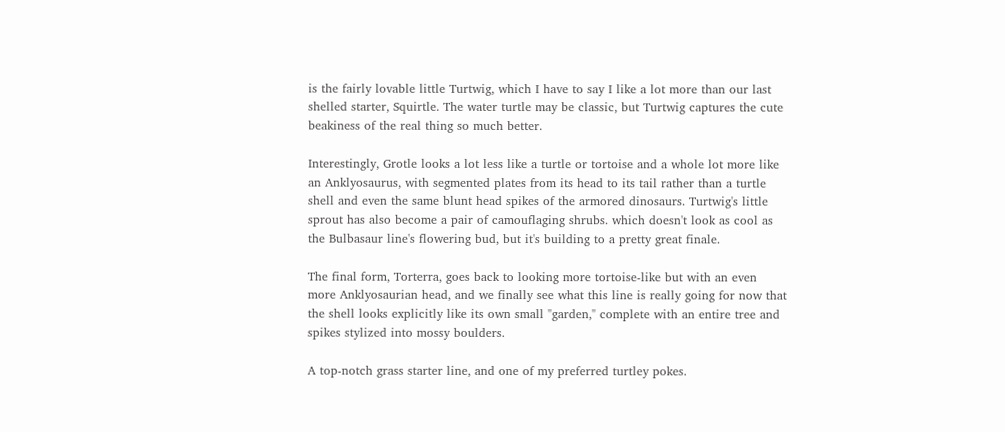is the fairly lovable little Turtwig, which I have to say I like a lot more than our last shelled starter, Squirtle. The water turtle may be classic, but Turtwig captures the cute beakiness of the real thing so much better.

Interestingly, Grotle looks a lot less like a turtle or tortoise and a whole lot more like an Anklyosaurus, with segmented plates from its head to its tail rather than a turtle shell and even the same blunt head spikes of the armored dinosaurs. Turtwig's little sprout has also become a pair of camouflaging shrubs. which doesn't look as cool as the Bulbasaur line's flowering bud, but it's building to a pretty great finale.

The final form, Torterra, goes back to looking more tortoise-like but with an even more Anklyosaurian head, and we finally see what this line is really going for now that the shell looks explicitly like its own small "garden," complete with an entire tree and spikes stylized into mossy boulders.

A top-notch grass starter line, and one of my preferred turtley pokes.